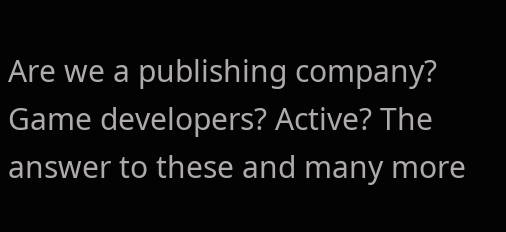Are we a publishing company? Game developers? Active? The answer to these and many more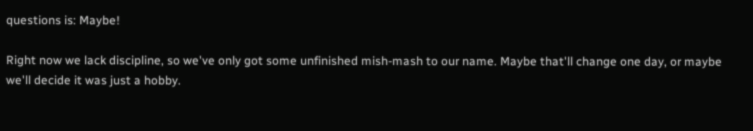questions is: Maybe!

Right now we lack discipline, so we've only got some unfinished mish-mash to our name. Maybe that'll change one day, or maybe we'll decide it was just a hobby.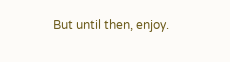But until then, enjoy.